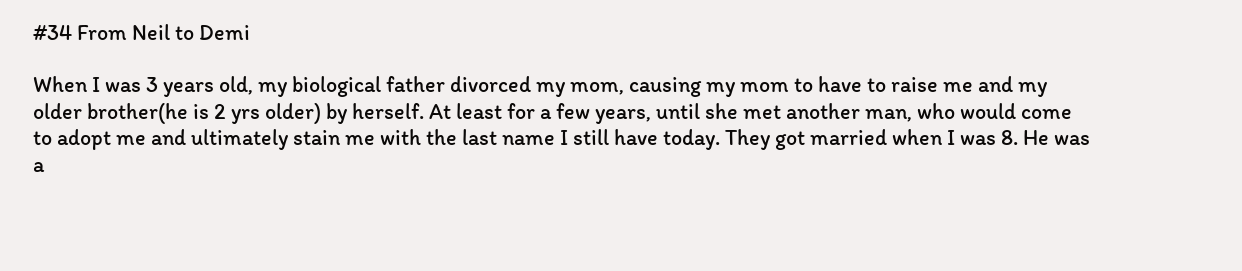#34 From Neil to Demi

When I was 3 years old, my biological father divorced my mom, causing my mom to have to raise me and my older brother(he is 2 yrs older) by herself. At least for a few years, until she met another man, who would come to adopt me and ultimately stain me with the last name I still have today. They got married when I was 8. He was a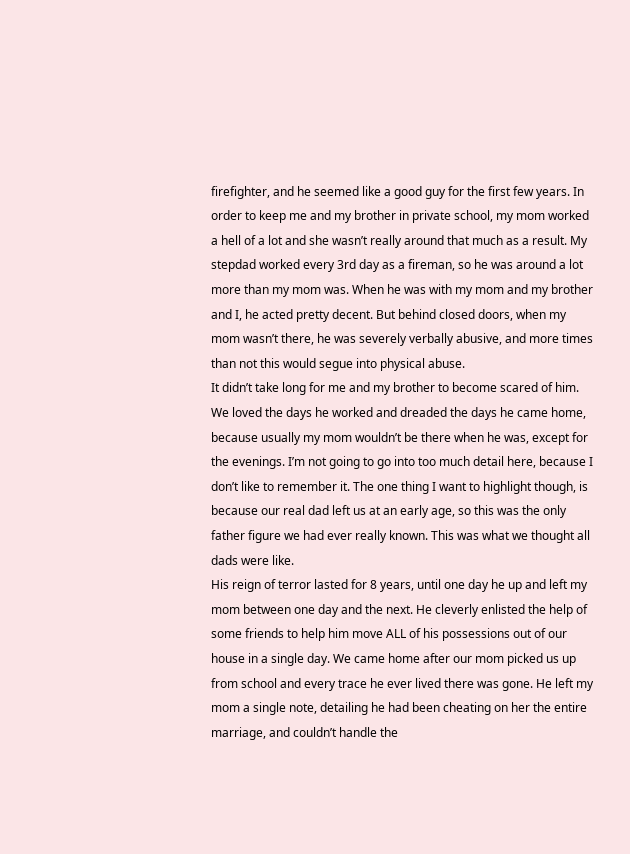firefighter, and he seemed like a good guy for the first few years. In order to keep me and my brother in private school, my mom worked a hell of a lot and she wasn’t really around that much as a result. My stepdad worked every 3rd day as a fireman, so he was around a lot more than my mom was. When he was with my mom and my brother and I, he acted pretty decent. But behind closed doors, when my mom wasn’t there, he was severely verbally abusive, and more times than not this would segue into physical abuse.
It didn’t take long for me and my brother to become scared of him. We loved the days he worked and dreaded the days he came home, because usually my mom wouldn’t be there when he was, except for the evenings. I’m not going to go into too much detail here, because I don’t like to remember it. The one thing I want to highlight though, is because our real dad left us at an early age, so this was the only father figure we had ever really known. This was what we thought all dads were like.
His reign of terror lasted for 8 years, until one day he up and left my mom between one day and the next. He cleverly enlisted the help of some friends to help him move ALL of his possessions out of our house in a single day. We came home after our mom picked us up from school and every trace he ever lived there was gone. He left my mom a single note, detailing he had been cheating on her the entire marriage, and couldn’t handle the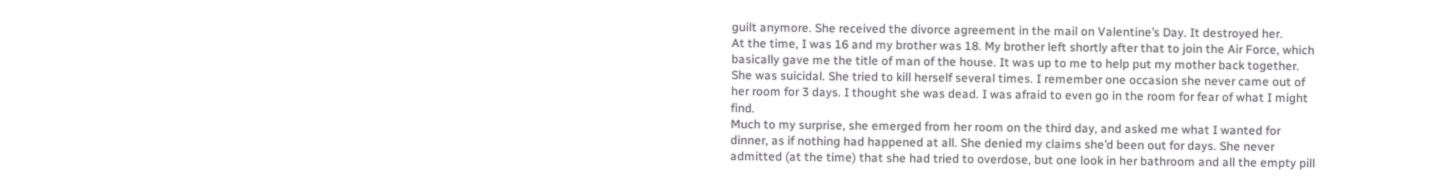guilt anymore. She received the divorce agreement in the mail on Valentine’s Day. It destroyed her.
At the time, I was 16 and my brother was 18. My brother left shortly after that to join the Air Force, which basically gave me the title of man of the house. It was up to me to help put my mother back together. She was suicidal. She tried to kill herself several times. I remember one occasion she never came out of her room for 3 days. I thought she was dead. I was afraid to even go in the room for fear of what I might find.
Much to my surprise, she emerged from her room on the third day, and asked me what I wanted for dinner, as if nothing had happened at all. She denied my claims she’d been out for days. She never admitted (at the time) that she had tried to overdose, but one look in her bathroom and all the empty pill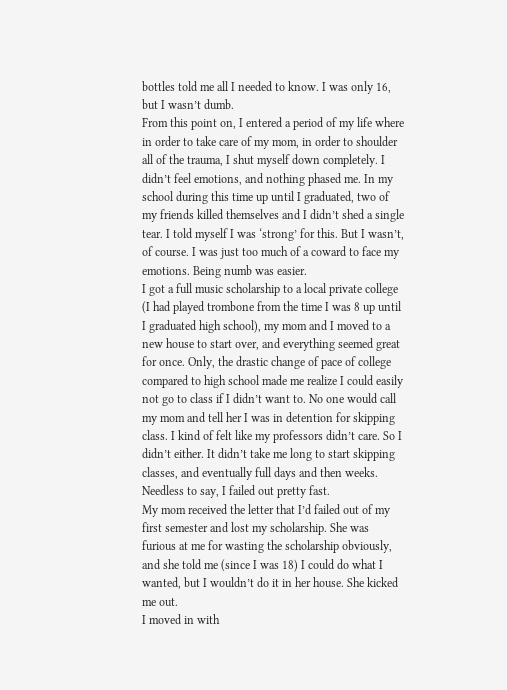bottles told me all I needed to know. I was only 16, but I wasn’t dumb.
From this point on, I entered a period of my life where in order to take care of my mom, in order to shoulder all of the trauma, I shut myself down completely. I didn’t feel emotions, and nothing phased me. In my school during this time up until I graduated, two of my friends killed themselves and I didn’t shed a single tear. I told myself I was ‘strong’ for this. But I wasn’t, of course. I was just too much of a coward to face my emotions. Being numb was easier.
I got a full music scholarship to a local private college (I had played trombone from the time I was 8 up until I graduated high school), my mom and I moved to a new house to start over, and everything seemed great for once. Only, the drastic change of pace of college compared to high school made me realize I could easily not go to class if I didn’t want to. No one would call my mom and tell her I was in detention for skipping class. I kind of felt like my professors didn’t care. So I didn’t either. It didn’t take me long to start skipping classes, and eventually full days and then weeks. Needless to say, I failed out pretty fast.
My mom received the letter that I’d failed out of my first semester and lost my scholarship. She was furious at me for wasting the scholarship obviously, and she told me (since I was 18) I could do what I wanted, but I wouldn’t do it in her house. She kicked me out.
I moved in with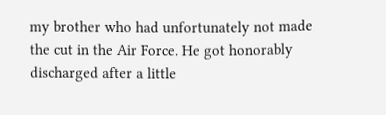my brother who had unfortunately not made the cut in the Air Force. He got honorably discharged after a little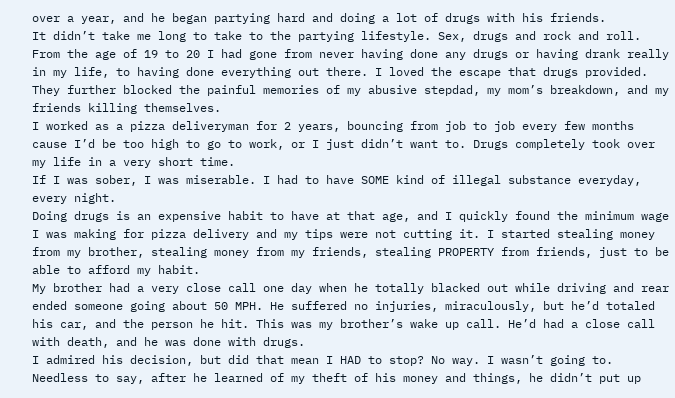over a year, and he began partying hard and doing a lot of drugs with his friends.
It didn’t take me long to take to the partying lifestyle. Sex, drugs and rock and roll. From the age of 19 to 20 I had gone from never having done any drugs or having drank really in my life, to having done everything out there. I loved the escape that drugs provided. They further blocked the painful memories of my abusive stepdad, my mom’s breakdown, and my friends killing themselves.
I worked as a pizza deliveryman for 2 years, bouncing from job to job every few months cause I’d be too high to go to work, or I just didn’t want to. Drugs completely took over my life in a very short time.
If I was sober, I was miserable. I had to have SOME kind of illegal substance everyday, every night.
Doing drugs is an expensive habit to have at that age, and I quickly found the minimum wage I was making for pizza delivery and my tips were not cutting it. I started stealing money from my brother, stealing money from my friends, stealing PROPERTY from friends, just to be able to afford my habit.
My brother had a very close call one day when he totally blacked out while driving and rear ended someone going about 50 MPH. He suffered no injuries, miraculously, but he’d totaled his car, and the person he hit. This was my brother’s wake up call. He’d had a close call with death, and he was done with drugs.
I admired his decision, but did that mean I HAD to stop? No way. I wasn’t going to. Needless to say, after he learned of my theft of his money and things, he didn’t put up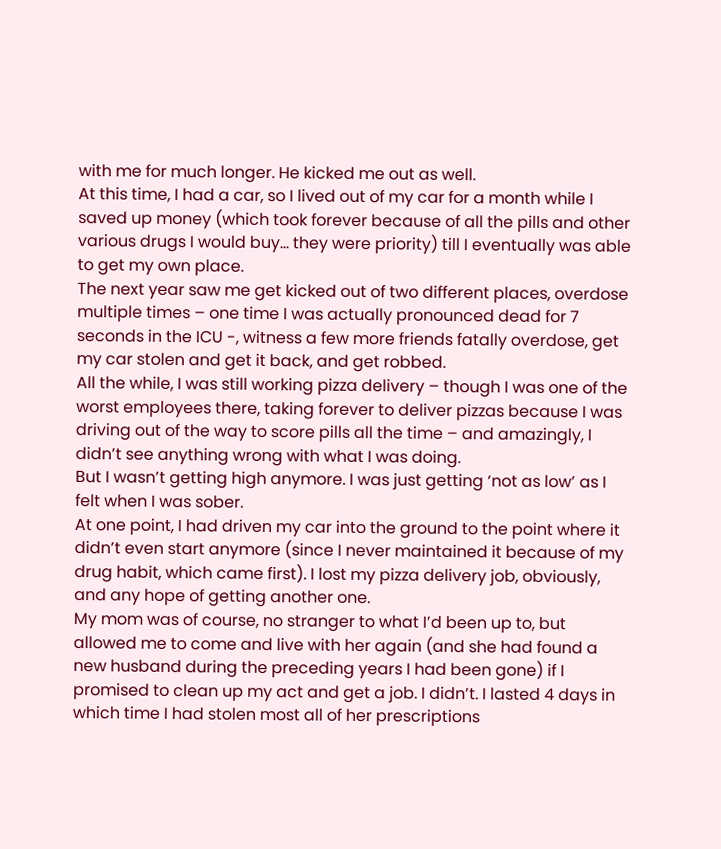with me for much longer. He kicked me out as well.
At this time, I had a car, so I lived out of my car for a month while I saved up money (which took forever because of all the pills and other various drugs I would buy… they were priority) till I eventually was able to get my own place.
The next year saw me get kicked out of two different places, overdose multiple times – one time I was actually pronounced dead for 7 seconds in the ICU -, witness a few more friends fatally overdose, get my car stolen and get it back, and get robbed.
All the while, I was still working pizza delivery – though I was one of the worst employees there, taking forever to deliver pizzas because I was driving out of the way to score pills all the time – and amazingly, I didn’t see anything wrong with what I was doing.
But I wasn’t getting high anymore. I was just getting ‘not as low’ as I felt when I was sober.
At one point, I had driven my car into the ground to the point where it didn’t even start anymore (since I never maintained it because of my drug habit, which came first). I lost my pizza delivery job, obviously, and any hope of getting another one.
My mom was of course, no stranger to what I’d been up to, but allowed me to come and live with her again (and she had found a new husband during the preceding years I had been gone) if I promised to clean up my act and get a job. I didn’t. I lasted 4 days in which time I had stolen most all of her prescriptions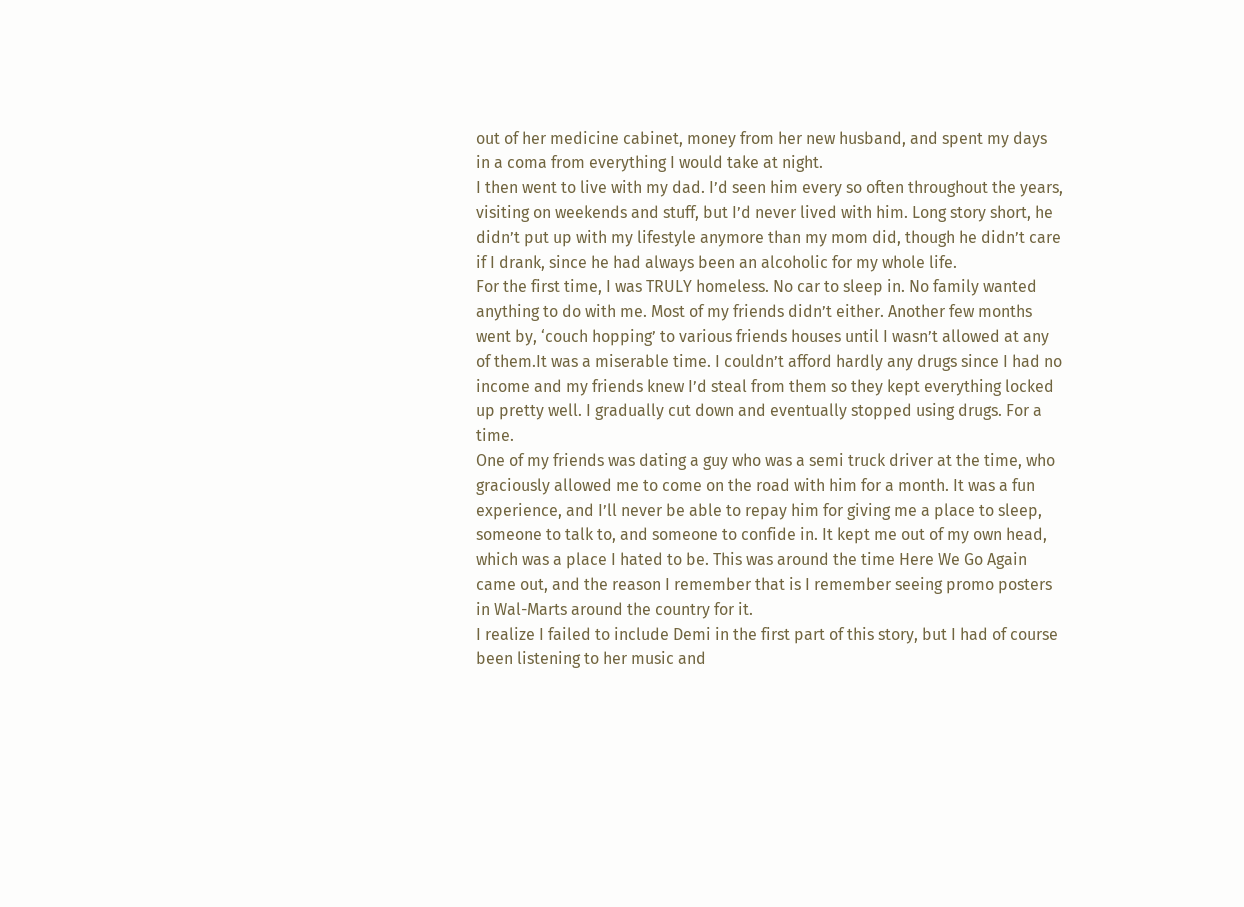out of her medicine cabinet, money from her new husband, and spent my days in a coma from everything I would take at night.
I then went to live with my dad. I’d seen him every so often throughout the years, visiting on weekends and stuff, but I’d never lived with him. Long story short, he didn’t put up with my lifestyle anymore than my mom did, though he didn’t care if I drank, since he had always been an alcoholic for my whole life.
For the first time, I was TRULY homeless. No car to sleep in. No family wanted anything to do with me. Most of my friends didn’t either. Another few months went by, ‘couch hopping’ to various friends houses until I wasn’t allowed at any of them.It was a miserable time. I couldn’t afford hardly any drugs since I had no income and my friends knew I’d steal from them so they kept everything locked up pretty well. I gradually cut down and eventually stopped using drugs. For a time.
One of my friends was dating a guy who was a semi truck driver at the time, who graciously allowed me to come on the road with him for a month. It was a fun experience, and I’ll never be able to repay him for giving me a place to sleep, someone to talk to, and someone to confide in. It kept me out of my own head, which was a place I hated to be. This was around the time Here We Go Again came out, and the reason I remember that is I remember seeing promo posters in Wal-Marts around the country for it.
I realize I failed to include Demi in the first part of this story, but I had of course been listening to her music and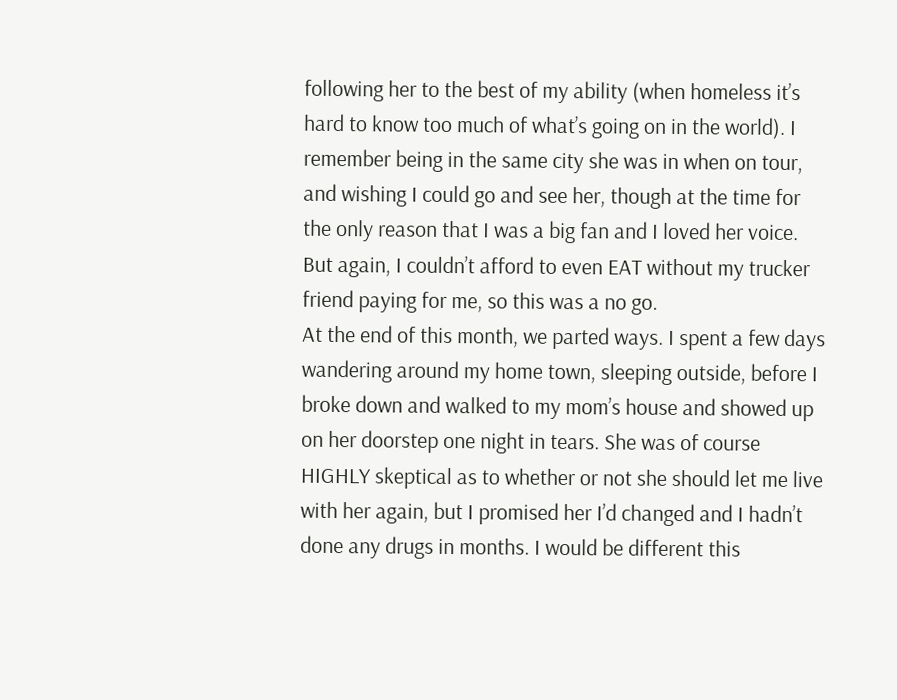following her to the best of my ability (when homeless it’s hard to know too much of what’s going on in the world). I remember being in the same city she was in when on tour, and wishing I could go and see her, though at the time for the only reason that I was a big fan and I loved her voice. But again, I couldn’t afford to even EAT without my trucker friend paying for me, so this was a no go.
At the end of this month, we parted ways. I spent a few days wandering around my home town, sleeping outside, before I broke down and walked to my mom’s house and showed up on her doorstep one night in tears. She was of course HIGHLY skeptical as to whether or not she should let me live with her again, but I promised her I’d changed and I hadn’t done any drugs in months. I would be different this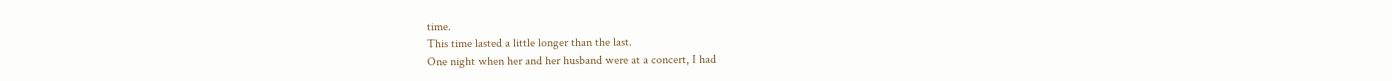time.
This time lasted a little longer than the last.
One night when her and her husband were at a concert, I had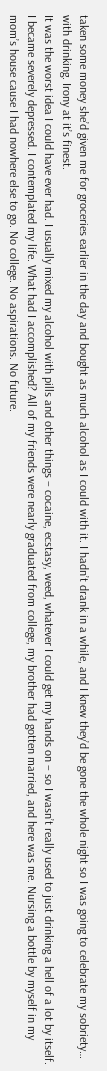taken some money she’d given me for groceries earlier in the day and bought as much alcohol as I could with it. I hadn’t drank in a while, and I knew they’d be gone the whole night so I was going to celebrate my sobriety… with drinking. Irony at it’s finest.
It was the worst idea I could have ever had. I usually mixed my alcohol with pills and other things – cocaine, ecstasy, weed, whatever I could get my hands on – so I wasn’t really used to just drinking a hell of a lot by itself. I became severely depressed. I contemplated my life. What had I accomplished? All of my friends were nearly graduated from college, my brother had gotten married, and here was me. Nursing a bottle by myself in my mom’s house cause I had nowhere else to go. No college. No aspirations. No future.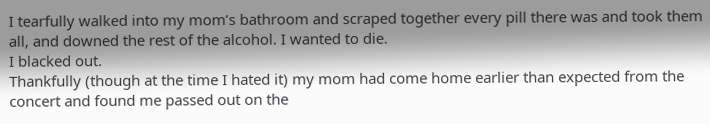I tearfully walked into my mom’s bathroom and scraped together every pill there was and took them all, and downed the rest of the alcohol. I wanted to die.
I blacked out.
Thankfully (though at the time I hated it) my mom had come home earlier than expected from the concert and found me passed out on the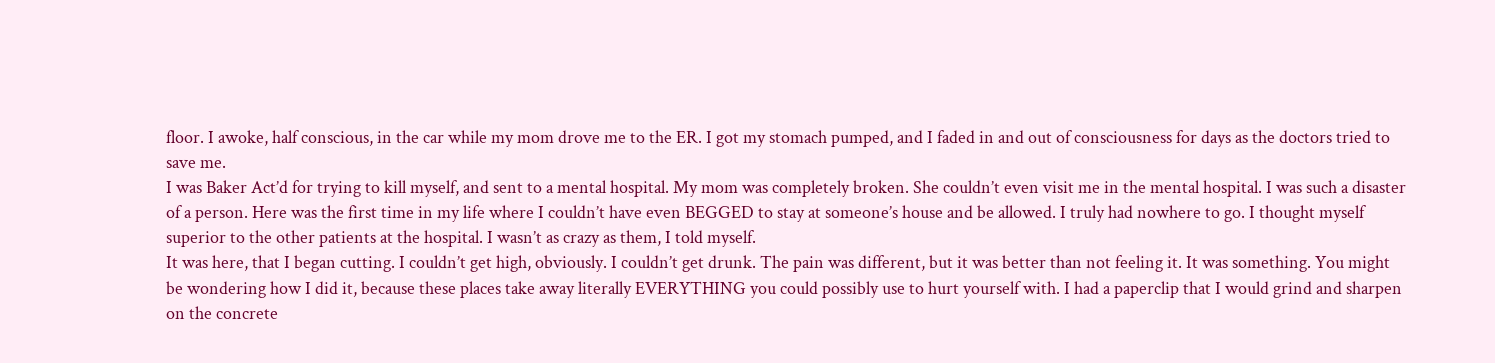floor. I awoke, half conscious, in the car while my mom drove me to the ER. I got my stomach pumped, and I faded in and out of consciousness for days as the doctors tried to save me.
I was Baker Act’d for trying to kill myself, and sent to a mental hospital. My mom was completely broken. She couldn’t even visit me in the mental hospital. I was such a disaster of a person. Here was the first time in my life where I couldn’t have even BEGGED to stay at someone’s house and be allowed. I truly had nowhere to go. I thought myself superior to the other patients at the hospital. I wasn’t as crazy as them, I told myself.
It was here, that I began cutting. I couldn’t get high, obviously. I couldn’t get drunk. The pain was different, but it was better than not feeling it. It was something. You might be wondering how I did it, because these places take away literally EVERYTHING you could possibly use to hurt yourself with. I had a paperclip that I would grind and sharpen on the concrete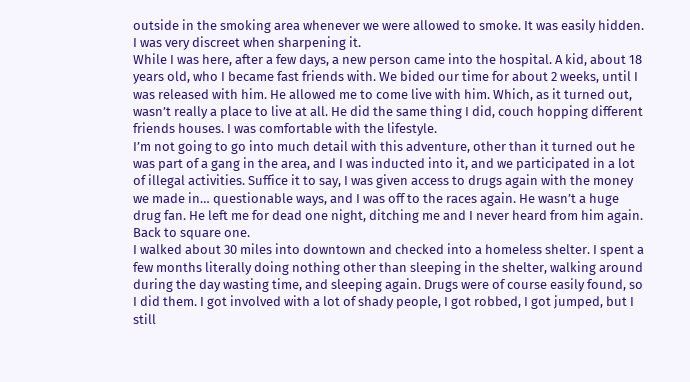outside in the smoking area whenever we were allowed to smoke. It was easily hidden. I was very discreet when sharpening it.
While I was here, after a few days, a new person came into the hospital. A kid, about 18 years old, who I became fast friends with. We bided our time for about 2 weeks, until I was released with him. He allowed me to come live with him. Which, as it turned out, wasn’t really a place to live at all. He did the same thing I did, couch hopping different friends houses. I was comfortable with the lifestyle.
I’m not going to go into much detail with this adventure, other than it turned out he was part of a gang in the area, and I was inducted into it, and we participated in a lot of illegal activities. Suffice it to say, I was given access to drugs again with the money we made in… questionable ways, and I was off to the races again. He wasn’t a huge drug fan. He left me for dead one night, ditching me and I never heard from him again.
Back to square one.
I walked about 30 miles into downtown and checked into a homeless shelter. I spent a few months literally doing nothing other than sleeping in the shelter, walking around during the day wasting time, and sleeping again. Drugs were of course easily found, so I did them. I got involved with a lot of shady people, I got robbed, I got jumped, but I still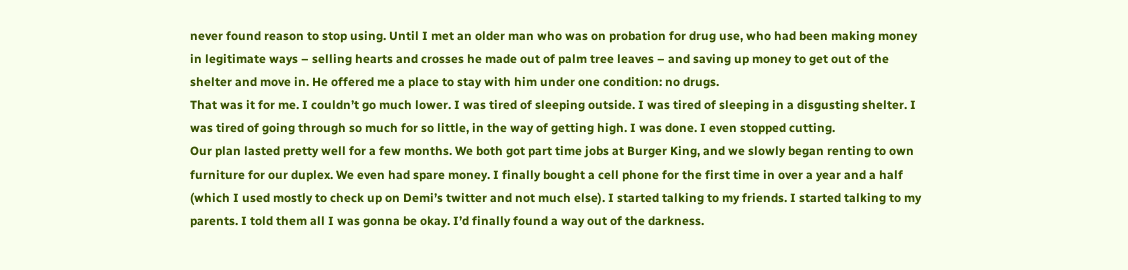never found reason to stop using. Until I met an older man who was on probation for drug use, who had been making money in legitimate ways – selling hearts and crosses he made out of palm tree leaves – and saving up money to get out of the shelter and move in. He offered me a place to stay with him under one condition: no drugs.
That was it for me. I couldn’t go much lower. I was tired of sleeping outside. I was tired of sleeping in a disgusting shelter. I was tired of going through so much for so little, in the way of getting high. I was done. I even stopped cutting.
Our plan lasted pretty well for a few months. We both got part time jobs at Burger King, and we slowly began renting to own furniture for our duplex. We even had spare money. I finally bought a cell phone for the first time in over a year and a half (which I used mostly to check up on Demi’s twitter and not much else). I started talking to my friends. I started talking to my parents. I told them all I was gonna be okay. I’d finally found a way out of the darkness.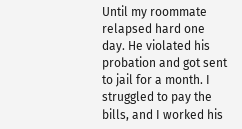Until my roommate relapsed hard one day. He violated his probation and got sent to jail for a month. I struggled to pay the bills, and I worked his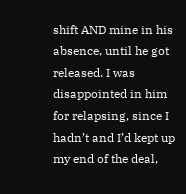shift AND mine in his absence, until he got released. I was disappointed in him for relapsing, since I hadn’t and I’d kept up my end of the deal,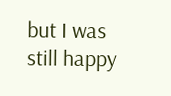but I was still happy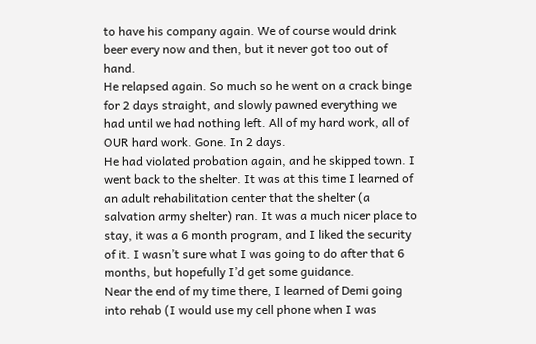to have his company again. We of course would drink beer every now and then, but it never got too out of hand.
He relapsed again. So much so he went on a crack binge for 2 days straight, and slowly pawned everything we had until we had nothing left. All of my hard work, all of OUR hard work. Gone. In 2 days.
He had violated probation again, and he skipped town. I went back to the shelter. It was at this time I learned of an adult rehabilitation center that the shelter (a salvation army shelter) ran. It was a much nicer place to stay, it was a 6 month program, and I liked the security of it. I wasn’t sure what I was going to do after that 6 months, but hopefully I’d get some guidance.
Near the end of my time there, I learned of Demi going into rehab (I would use my cell phone when I was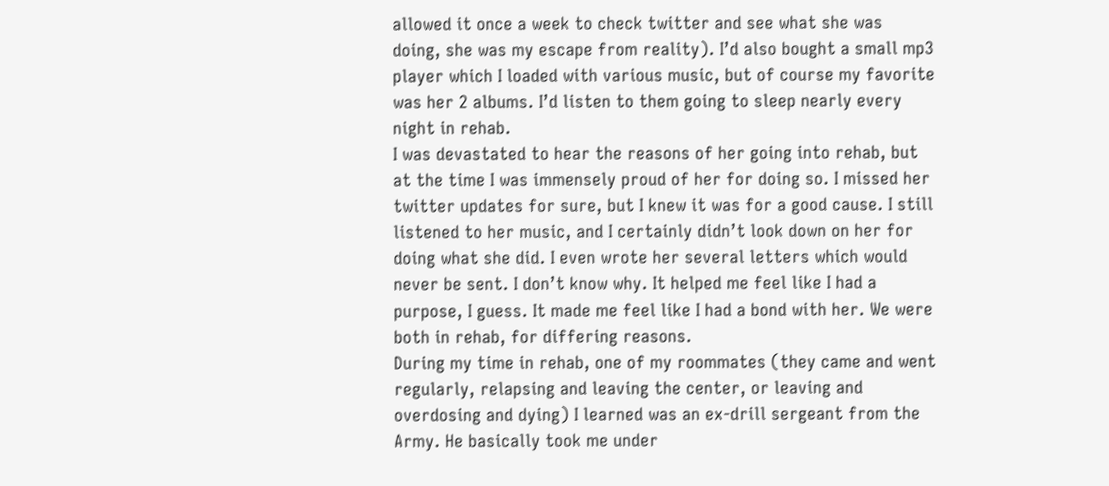allowed it once a week to check twitter and see what she was doing, she was my escape from reality). I’d also bought a small mp3 player which I loaded with various music, but of course my favorite was her 2 albums. I’d listen to them going to sleep nearly every night in rehab.
I was devastated to hear the reasons of her going into rehab, but at the time I was immensely proud of her for doing so. I missed her twitter updates for sure, but I knew it was for a good cause. I still listened to her music, and I certainly didn’t look down on her for doing what she did. I even wrote her several letters which would never be sent. I don’t know why. It helped me feel like I had a purpose, I guess. It made me feel like I had a bond with her. We were both in rehab, for differing reasons.
During my time in rehab, one of my roommates (they came and went regularly, relapsing and leaving the center, or leaving and overdosing and dying) I learned was an ex-drill sergeant from the Army. He basically took me under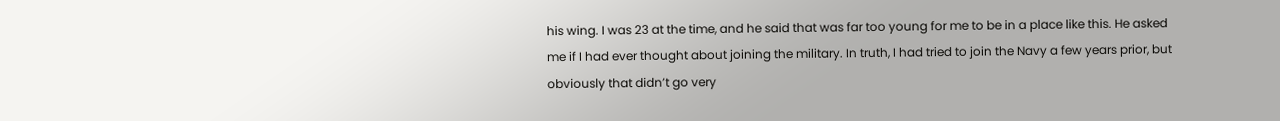his wing. I was 23 at the time, and he said that was far too young for me to be in a place like this. He asked me if I had ever thought about joining the military. In truth, I had tried to join the Navy a few years prior, but obviously that didn’t go very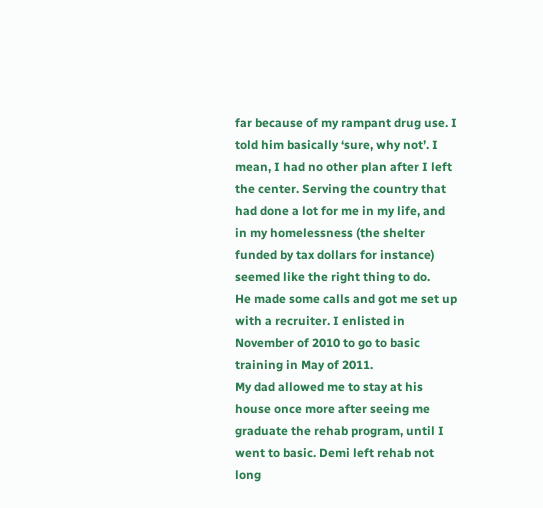far because of my rampant drug use. I told him basically ‘sure, why not’. I mean, I had no other plan after I left the center. Serving the country that had done a lot for me in my life, and in my homelessness (the shelter funded by tax dollars for instance) seemed like the right thing to do.
He made some calls and got me set up with a recruiter. I enlisted in November of 2010 to go to basic training in May of 2011.
My dad allowed me to stay at his house once more after seeing me graduate the rehab program, until I went to basic. Demi left rehab not long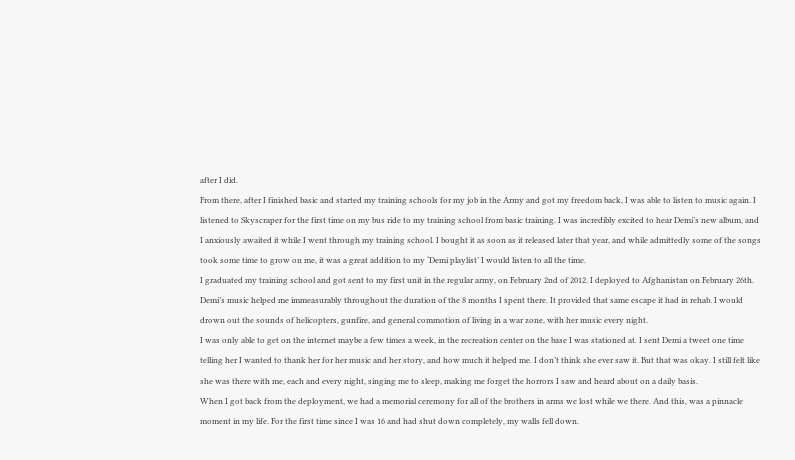after I did.
From there, after I finished basic and started my training schools for my job in the Army and got my freedom back, I was able to listen to music again. I listened to Skyscraper for the first time on my bus ride to my training school from basic training. I was incredibly excited to hear Demi’s new album, and I anxiously awaited it while I went through my training school. I bought it as soon as it released later that year, and while admittedly some of the songs took some time to grow on me, it was a great addition to my ‘Demi playlist’ I would listen to all the time.
I graduated my training school and got sent to my first unit in the regular army, on February 2nd of 2012. I deployed to Afghanistan on February 26th. Demi’s music helped me immeasurably throughout the duration of the 8 months I spent there. It provided that same escape it had in rehab. I would drown out the sounds of helicopters, gunfire, and general commotion of living in a war zone, with her music every night.
I was only able to get on the internet maybe a few times a week, in the recreation center on the base I was stationed at. I sent Demi a tweet one time telling her I wanted to thank her for her music and her story, and how much it helped me. I don’t think she ever saw it. But that was okay. I still felt like she was there with me, each and every night, singing me to sleep, making me forget the horrors I saw and heard about on a daily basis.
When I got back from the deployment, we had a memorial ceremony for all of the brothers in arms we lost while we there. And this, was a pinnacle moment in my life. For the first time since I was 16 and had shut down completely, my walls fell down.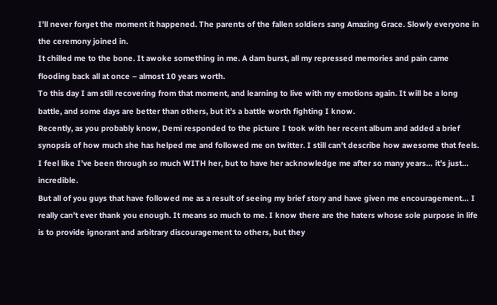I’ll never forget the moment it happened. The parents of the fallen soldiers sang Amazing Grace. Slowly everyone in the ceremony joined in.
It chilled me to the bone. It awoke something in me. A dam burst, all my repressed memories and pain came flooding back all at once – almost 10 years worth.
To this day I am still recovering from that moment, and learning to live with my emotions again. It will be a long battle, and some days are better than others, but it’s a battle worth fighting I know.
Recently, as you probably know, Demi responded to the picture I took with her recent album and added a brief synopsis of how much she has helped me and followed me on twitter. I still can’t describe how awesome that feels. I feel like I’ve been through so much WITH her, but to have her acknowledge me after so many years… it’s just… incredible.
But all of you guys that have followed me as a result of seeing my brief story and have given me encouragement… I really can’t ever thank you enough. It means so much to me. I know there are the haters whose sole purpose in life is to provide ignorant and arbitrary discouragement to others, but they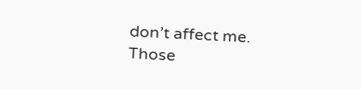don’t affect me.
Those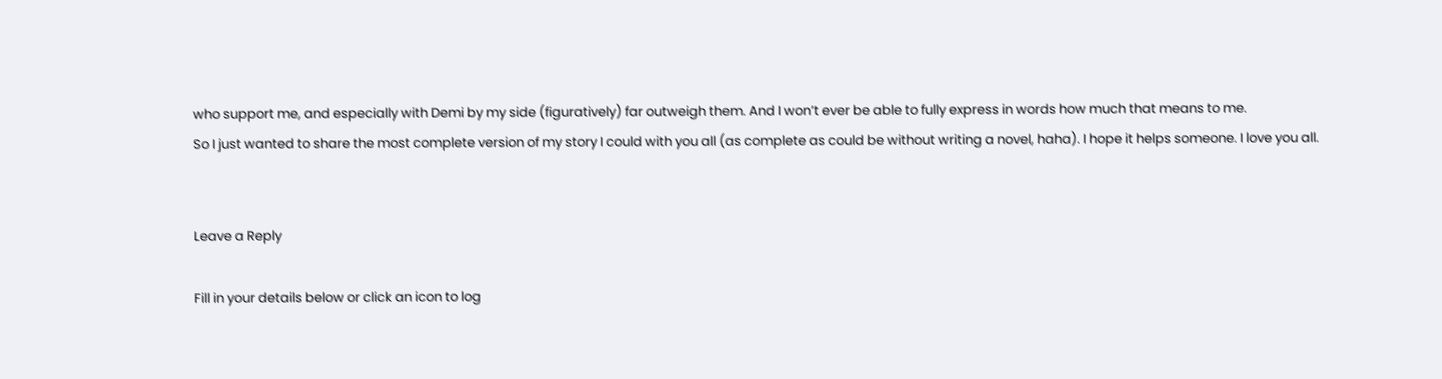who support me, and especially with Demi by my side (figuratively) far outweigh them. And I won’t ever be able to fully express in words how much that means to me.
So I just wanted to share the most complete version of my story I could with you all (as complete as could be without writing a novel, haha). I hope it helps someone. I love you all.


Leave a Reply

Fill in your details below or click an icon to log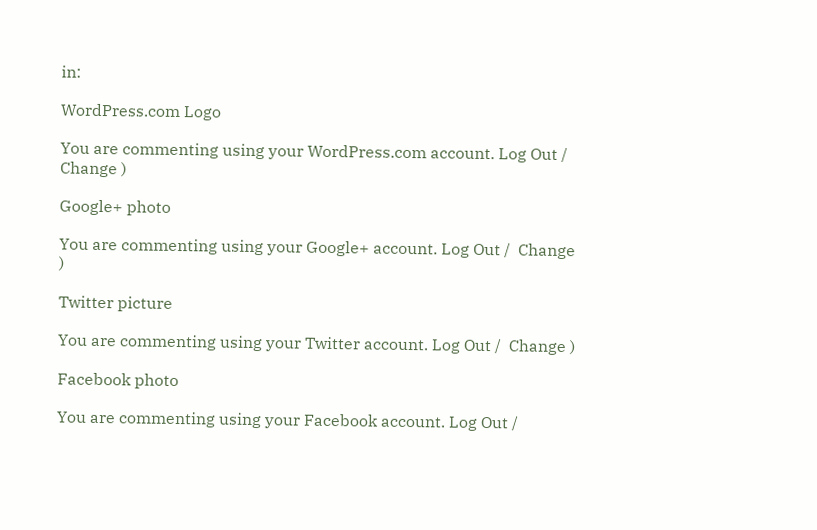in:

WordPress.com Logo

You are commenting using your WordPress.com account. Log Out /  Change )

Google+ photo

You are commenting using your Google+ account. Log Out /  Change )

Twitter picture

You are commenting using your Twitter account. Log Out /  Change )

Facebook photo

You are commenting using your Facebook account. Log Out /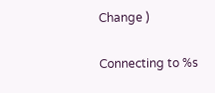Change )

Connecting to %s